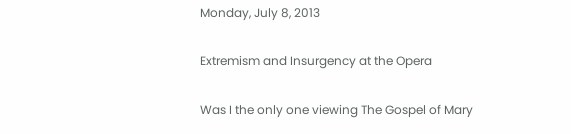Monday, July 8, 2013

Extremism and Insurgency at the Opera

Was I the only one viewing The Gospel of Mary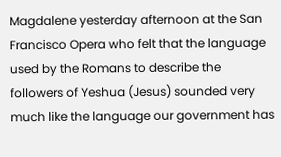Magdalene yesterday afternoon at the San Francisco Opera who felt that the language used by the Romans to describe the followers of Yeshua (Jesus) sounded very much like the language our government has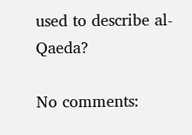used to describe al-Qaeda?

No comments: